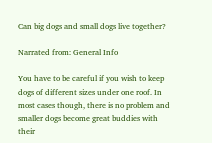Can big dogs and small dogs live together?

Narrated from: General Info

You have to be careful if you wish to keep dogs of different sizes under one roof. In most cases though, there is no problem and smaller dogs become great buddies with their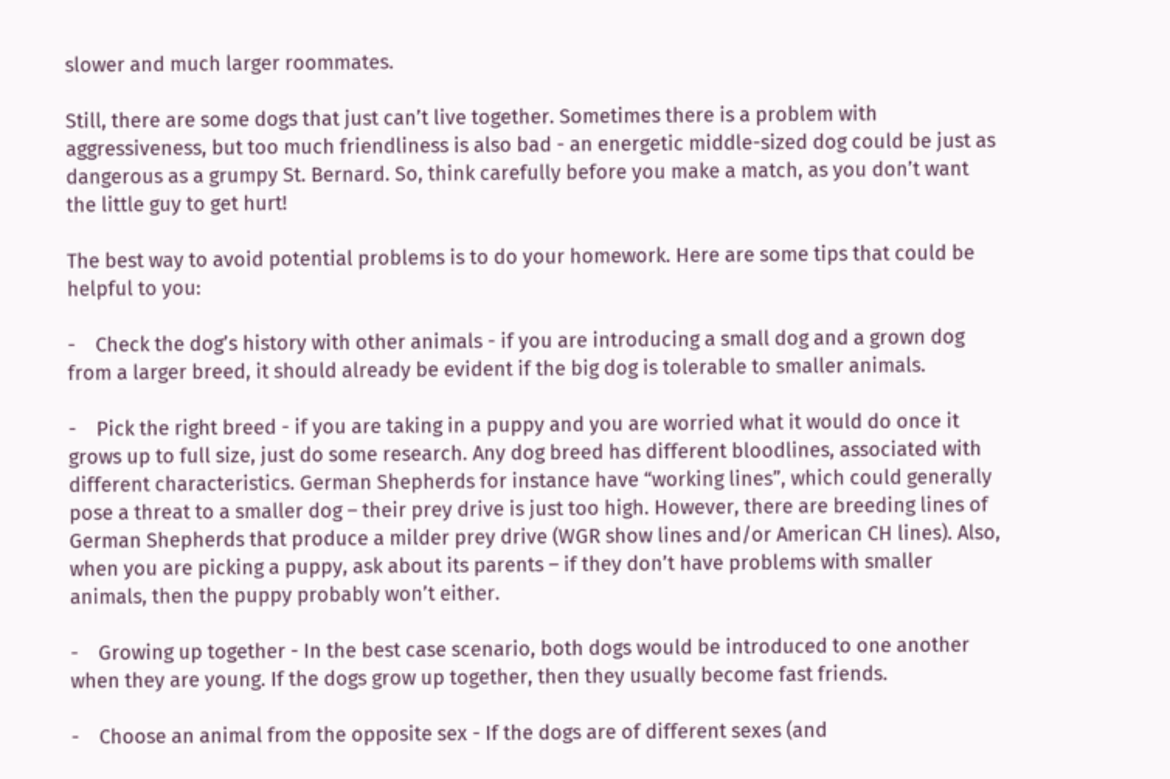slower and much larger roommates.

Still, there are some dogs that just can’t live together. Sometimes there is a problem with aggressiveness, but too much friendliness is also bad - an energetic middle-sized dog could be just as dangerous as a grumpy St. Bernard. So, think carefully before you make a match, as you don’t want the little guy to get hurt!

The best way to avoid potential problems is to do your homework. Here are some tips that could be helpful to you:

-    Check the dog’s history with other animals - if you are introducing a small dog and a grown dog from a larger breed, it should already be evident if the big dog is tolerable to smaller animals.

-    Pick the right breed - if you are taking in a puppy and you are worried what it would do once it grows up to full size, just do some research. Any dog breed has different bloodlines, associated with different characteristics. German Shepherds for instance have “working lines”, which could generally pose a threat to a smaller dog – their prey drive is just too high. However, there are breeding lines of German Shepherds that produce a milder prey drive (WGR show lines and/or American CH lines). Also, when you are picking a puppy, ask about its parents – if they don’t have problems with smaller animals, then the puppy probably won’t either.

-    Growing up together - In the best case scenario, both dogs would be introduced to one another when they are young. If the dogs grow up together, then they usually become fast friends.

-    Choose an animal from the opposite sex - If the dogs are of different sexes (and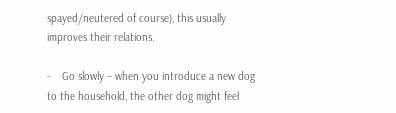spayed/neutered of course), this usually improves their relations.

-    Go slowly – when you introduce a new dog to the household, the other dog might feel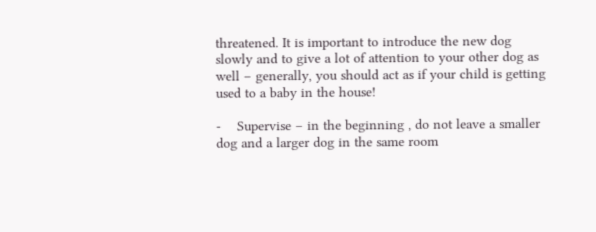threatened. It is important to introduce the new dog slowly and to give a lot of attention to your other dog as well – generally, you should act as if your child is getting used to a baby in the house!

-    Supervise – in the beginning , do not leave a smaller dog and a larger dog in the same room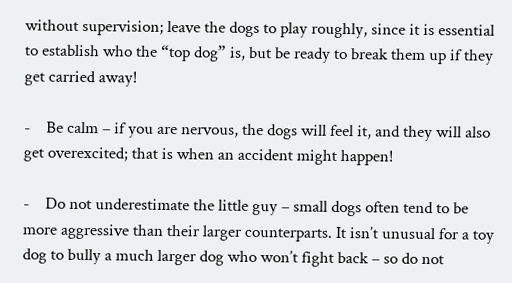without supervision; leave the dogs to play roughly, since it is essential to establish who the “top dog” is, but be ready to break them up if they get carried away!

-    Be calm – if you are nervous, the dogs will feel it, and they will also get overexcited; that is when an accident might happen!

-    Do not underestimate the little guy – small dogs often tend to be more aggressive than their larger counterparts. It isn’t unusual for a toy dog to bully a much larger dog who won’t fight back – so do not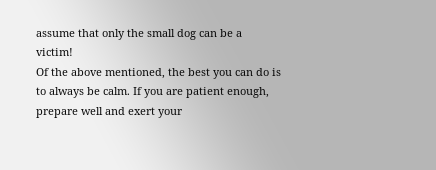assume that only the small dog can be a victim!
Of the above mentioned, the best you can do is to always be calm. If you are patient enough, prepare well and exert your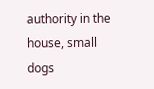authority in the house, small dogs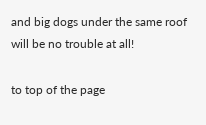and big dogs under the same roof will be no trouble at all!

to top of the page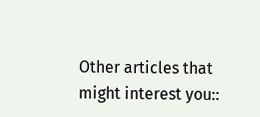Other articles that might interest you::